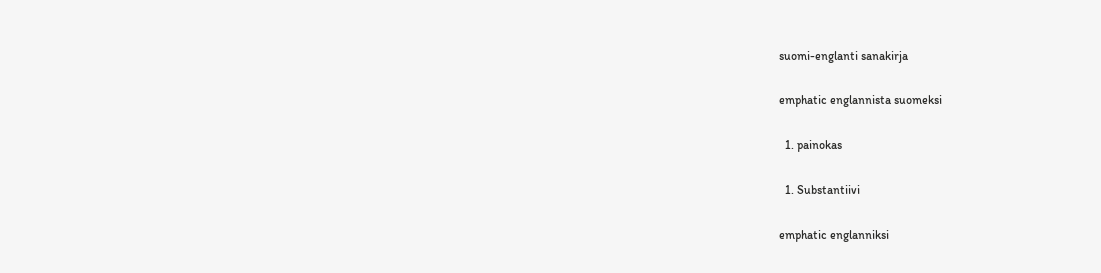suomi-englanti sanakirja

emphatic englannista suomeksi

  1. painokas

  1. Substantiivi

emphatic englanniksi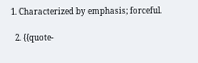1. Characterized by emphasis; forceful.

  2. {{quote-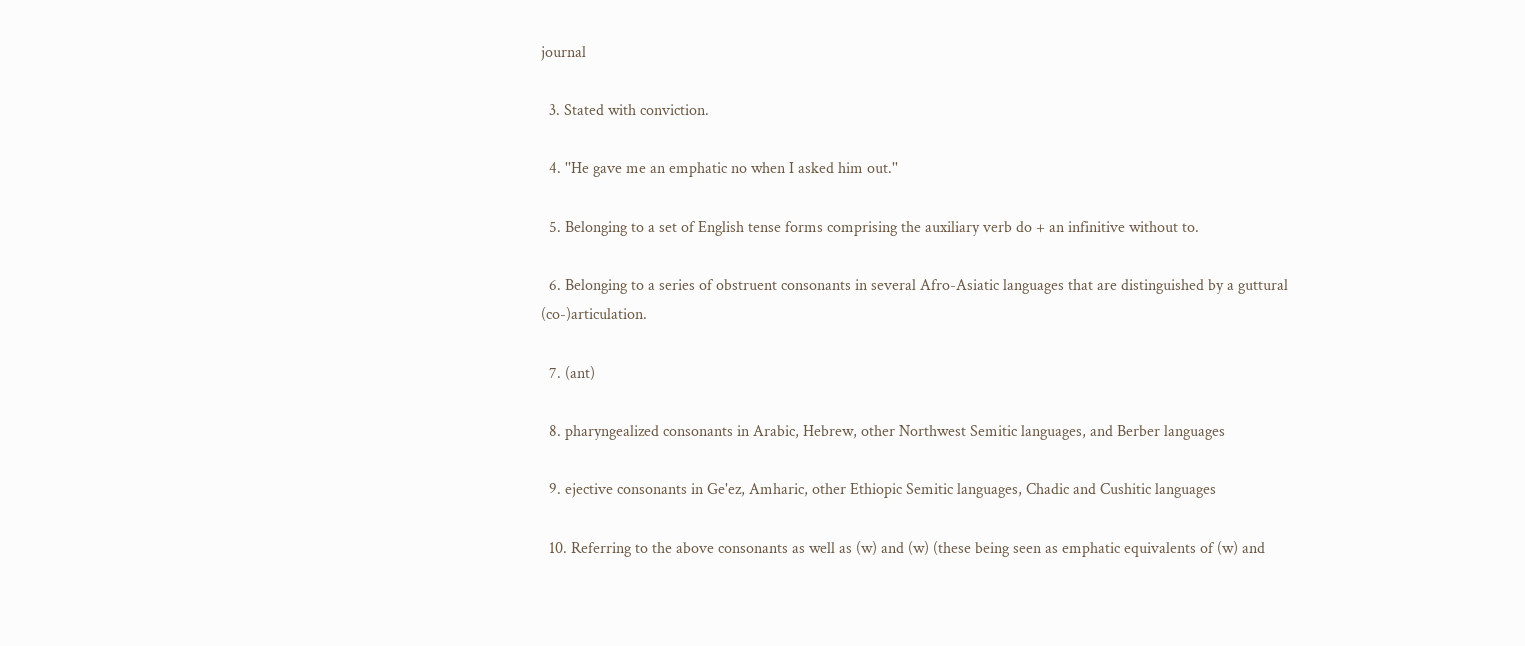journal

  3. Stated with conviction.

  4. ''He gave me an emphatic no when I asked him out.''

  5. Belonging to a set of English tense forms comprising the auxiliary verb do + an infinitive without to.

  6. Belonging to a series of obstruent consonants in several Afro-Asiatic languages that are distinguished by a guttural (co-)articulation.

  7. (ant)

  8. pharyngealized consonants in Arabic, Hebrew, other Northwest Semitic languages, and Berber languages

  9. ejective consonants in Ge'ez, Amharic, other Ethiopic Semitic languages, Chadic and Cushitic languages

  10. Referring to the above consonants as well as (w) and (w) (these being seen as emphatic equivalents of (w) and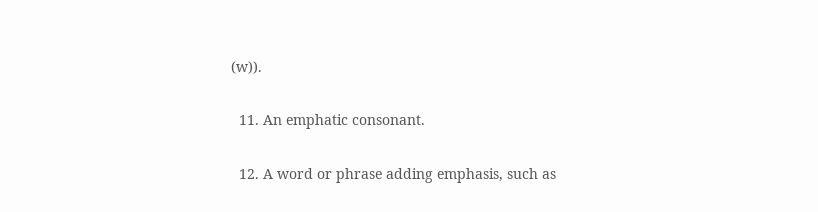(w)).

  11. An emphatic consonant.

  12. A word or phrase adding emphasis, such as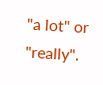"a lot" or "really".